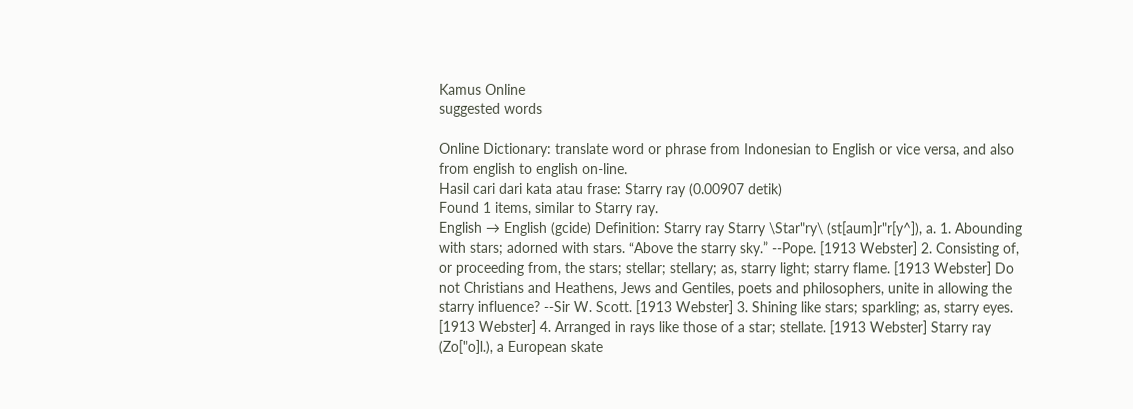Kamus Online
suggested words

Online Dictionary: translate word or phrase from Indonesian to English or vice versa, and also from english to english on-line.
Hasil cari dari kata atau frase: Starry ray (0.00907 detik)
Found 1 items, similar to Starry ray.
English → English (gcide) Definition: Starry ray Starry \Star"ry\ (st[aum]r"r[y^]), a. 1. Abounding with stars; adorned with stars. “Above the starry sky.” --Pope. [1913 Webster] 2. Consisting of, or proceeding from, the stars; stellar; stellary; as, starry light; starry flame. [1913 Webster] Do not Christians and Heathens, Jews and Gentiles, poets and philosophers, unite in allowing the starry influence? --Sir W. Scott. [1913 Webster] 3. Shining like stars; sparkling; as, starry eyes. [1913 Webster] 4. Arranged in rays like those of a star; stellate. [1913 Webster] Starry ray (Zo["o]l.), a European skate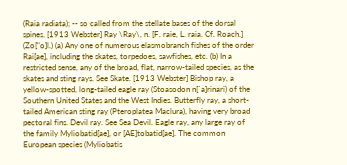(Raia radiata); -- so called from the stellate bases of the dorsal spines. [1913 Webster] Ray \Ray\, n. [F. raie, L. raia. Cf. Roach.] (Zo["o]l.) (a) Any one of numerous elasmobranch fishes of the order Rai[ae], including the skates, torpedoes, sawfishes, etc. (b) In a restricted sense, any of the broad, flat, narrow-tailed species, as the skates and sting rays. See Skate. [1913 Webster] Bishop ray, a yellow-spotted, long-tailed eagle ray (Stoasodon n[`a]rinari) of the Southern United States and the West Indies. Butterfly ray, a short-tailed American sting ray (Pteroplatea Maclura), having very broad pectoral fins. Devil ray. See Sea Devil. Eagle ray, any large ray of the family Myliobatid[ae], or [AE]tobatid[ae]. The common European species (Myliobatis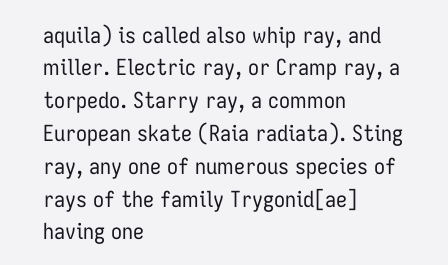aquila) is called also whip ray, and miller. Electric ray, or Cramp ray, a torpedo. Starry ray, a common European skate (Raia radiata). Sting ray, any one of numerous species of rays of the family Trygonid[ae] having one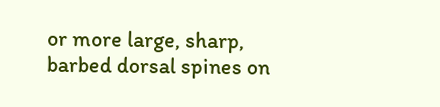or more large, sharp, barbed dorsal spines on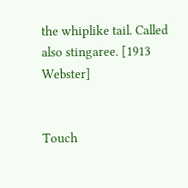the whiplike tail. Called also stingaree. [1913 Webster]


Touch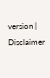version | Disclaimer